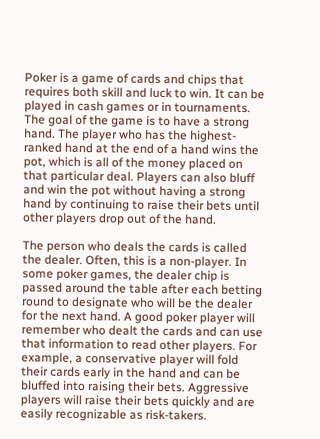Poker is a game of cards and chips that requires both skill and luck to win. It can be played in cash games or in tournaments. The goal of the game is to have a strong hand. The player who has the highest-ranked hand at the end of a hand wins the pot, which is all of the money placed on that particular deal. Players can also bluff and win the pot without having a strong hand by continuing to raise their bets until other players drop out of the hand.

The person who deals the cards is called the dealer. Often, this is a non-player. In some poker games, the dealer chip is passed around the table after each betting round to designate who will be the dealer for the next hand. A good poker player will remember who dealt the cards and can use that information to read other players. For example, a conservative player will fold their cards early in the hand and can be bluffed into raising their bets. Aggressive players will raise their bets quickly and are easily recognizable as risk-takers.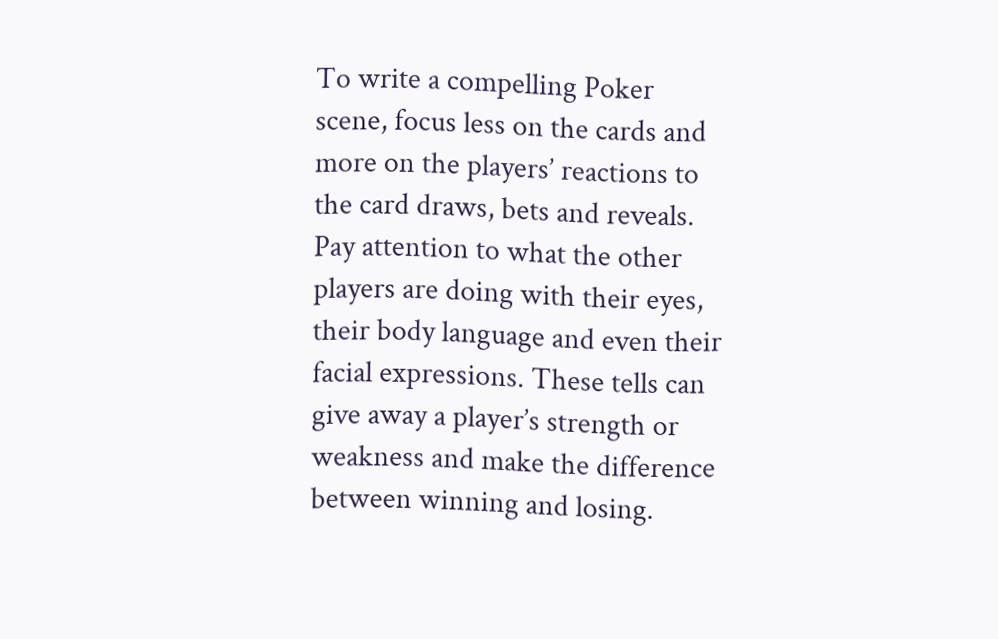To write a compelling Poker scene, focus less on the cards and more on the players’ reactions to the card draws, bets and reveals. Pay attention to what the other players are doing with their eyes, their body language and even their facial expressions. These tells can give away a player’s strength or weakness and make the difference between winning and losing.